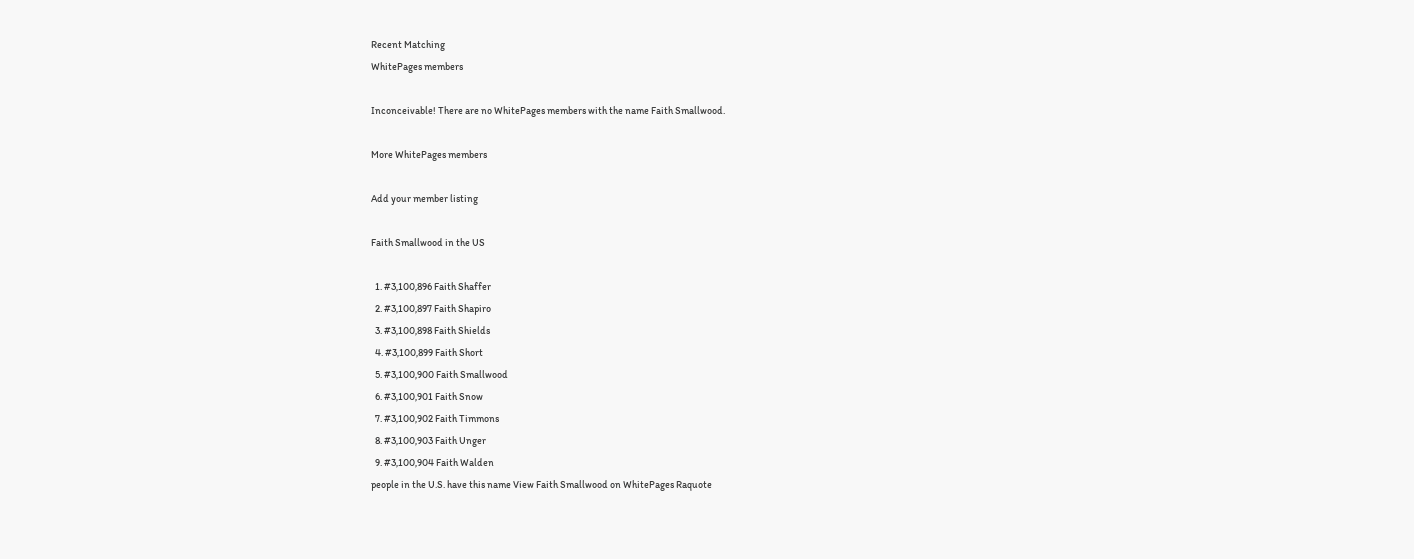Recent Matching
WhitePages members

Inconceivable! There are no WhitePages members with the name Faith Smallwood.

More WhitePages members

Add your member listing

Faith Smallwood in the US

  1. #3,100,896 Faith Shaffer
  2. #3,100,897 Faith Shapiro
  3. #3,100,898 Faith Shields
  4. #3,100,899 Faith Short
  5. #3,100,900 Faith Smallwood
  6. #3,100,901 Faith Snow
  7. #3,100,902 Faith Timmons
  8. #3,100,903 Faith Unger
  9. #3,100,904 Faith Walden
people in the U.S. have this name View Faith Smallwood on WhitePages Raquote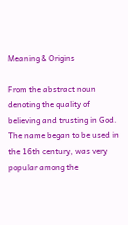Meaning & Origins

From the abstract noun denoting the quality of believing and trusting in God. The name began to be used in the 16th century, was very popular among the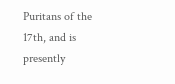Puritans of the 17th, and is presently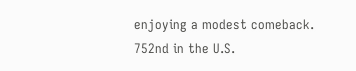enjoying a modest comeback.
752nd in the U.S.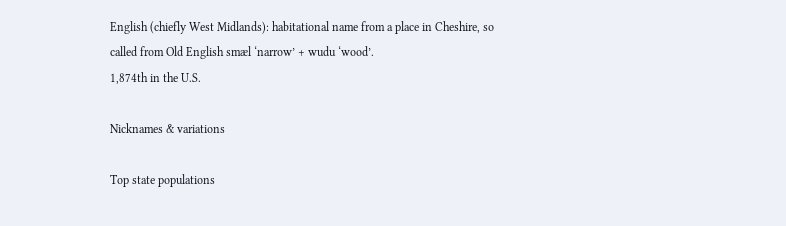English (chiefly West Midlands): habitational name from a place in Cheshire, so called from Old English smæl ‘narrow’ + wudu ‘wood’.
1,874th in the U.S.

Nicknames & variations

Top state populations